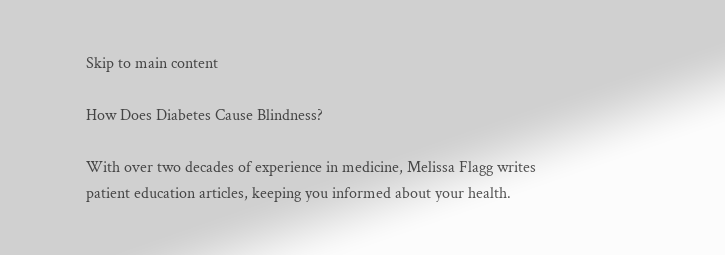Skip to main content

How Does Diabetes Cause Blindness?

With over two decades of experience in medicine, Melissa Flagg writes patient education articles, keeping you informed about your health.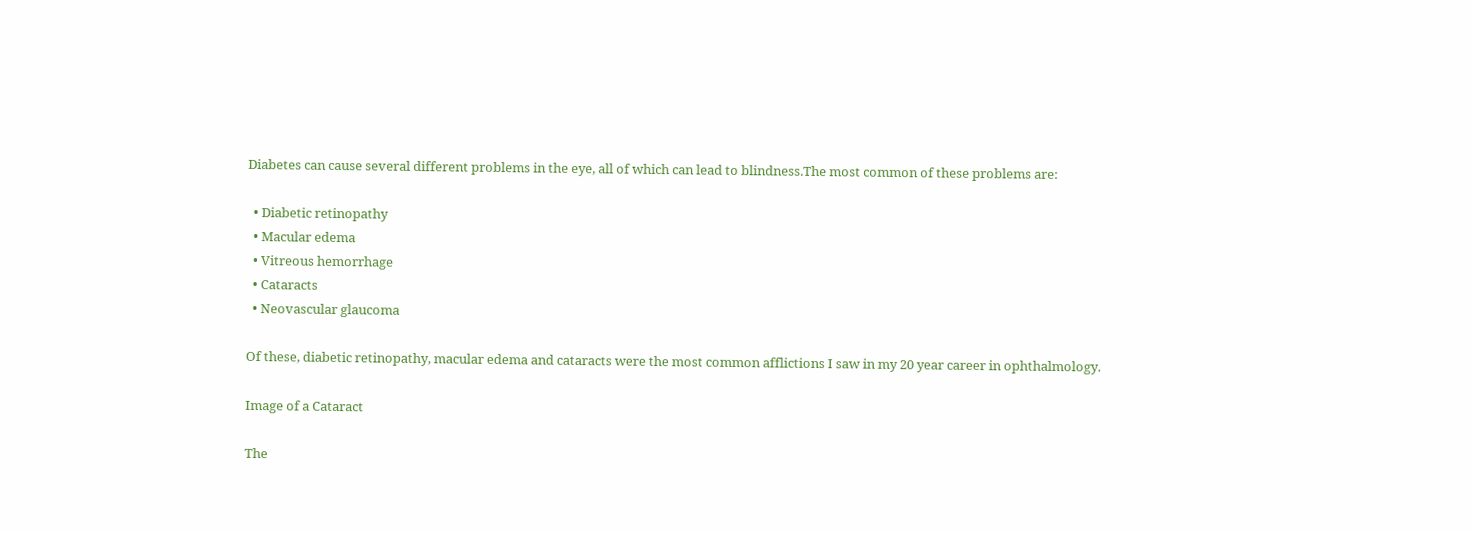Diabetes can cause several different problems in the eye, all of which can lead to blindness.The most common of these problems are:

  • Diabetic retinopathy
  • Macular edema
  • Vitreous hemorrhage
  • Cataracts
  • Neovascular glaucoma

Of these, diabetic retinopathy, macular edema and cataracts were the most common afflictions I saw in my 20 year career in ophthalmology.

Image of a Cataract

The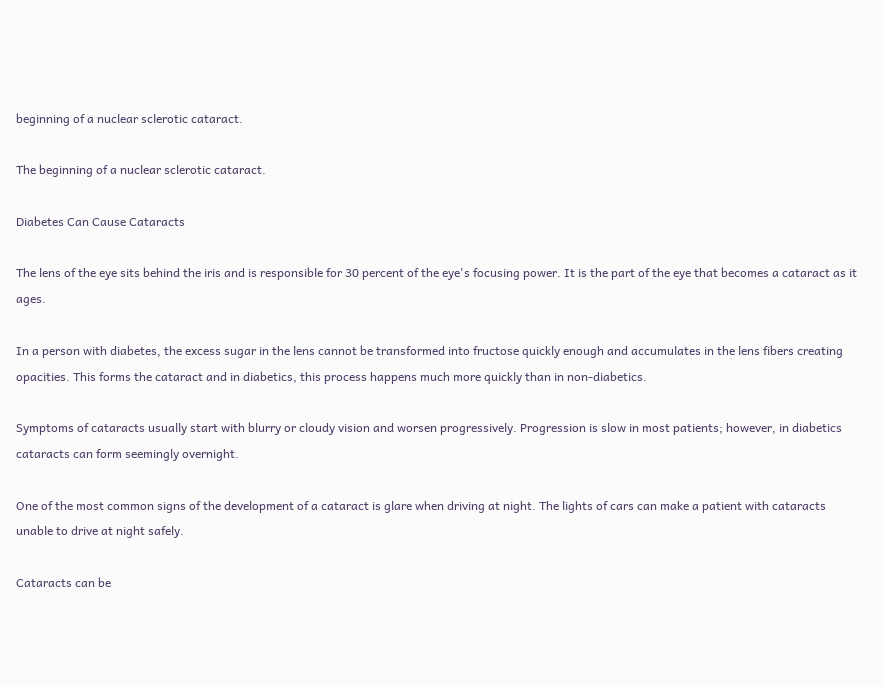beginning of a nuclear sclerotic cataract.

The beginning of a nuclear sclerotic cataract.

Diabetes Can Cause Cataracts

The lens of the eye sits behind the iris and is responsible for 30 percent of the eye's focusing power. It is the part of the eye that becomes a cataract as it ages.

In a person with diabetes, the excess sugar in the lens cannot be transformed into fructose quickly enough and accumulates in the lens fibers creating opacities. This forms the cataract and in diabetics, this process happens much more quickly than in non-diabetics.

Symptoms of cataracts usually start with blurry or cloudy vision and worsen progressively. Progression is slow in most patients; however, in diabetics cataracts can form seemingly overnight.

One of the most common signs of the development of a cataract is glare when driving at night. The lights of cars can make a patient with cataracts unable to drive at night safely.

Cataracts can be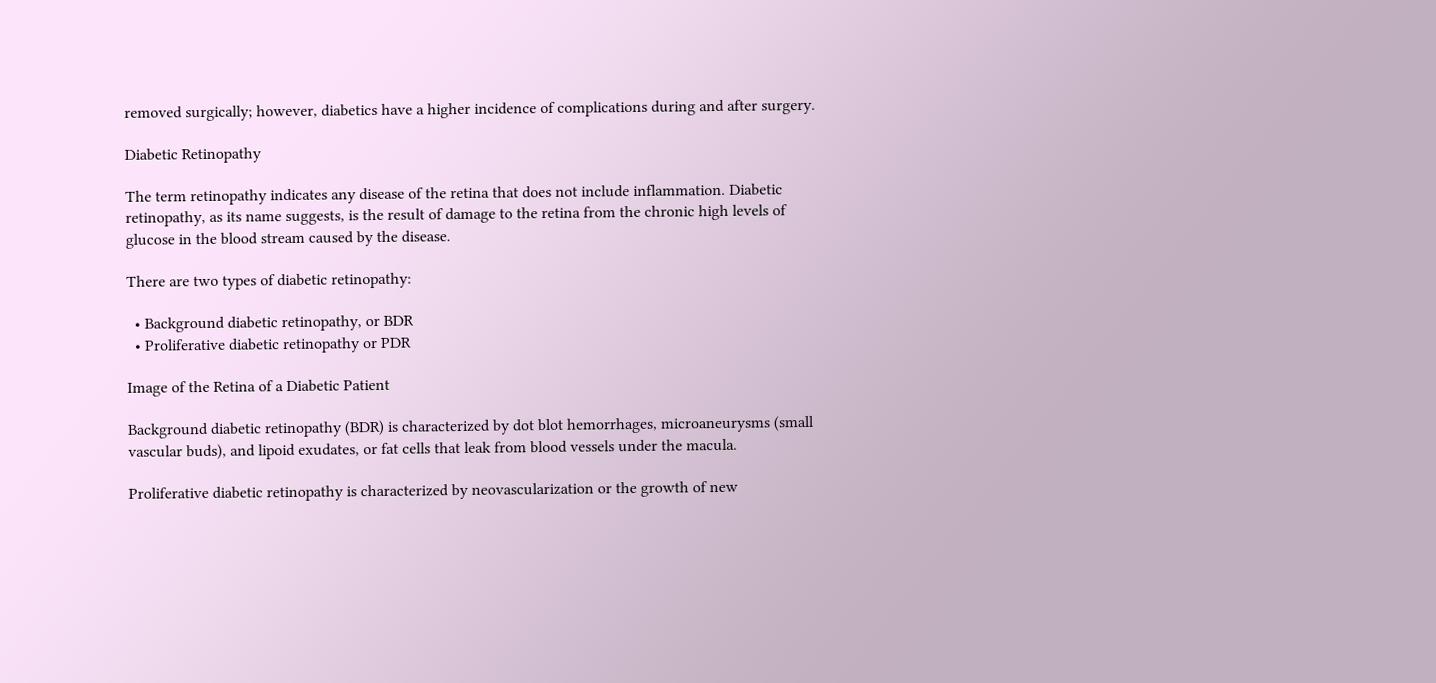removed surgically; however, diabetics have a higher incidence of complications during and after surgery.

Diabetic Retinopathy

The term retinopathy indicates any disease of the retina that does not include inflammation. Diabetic retinopathy, as its name suggests, is the result of damage to the retina from the chronic high levels of glucose in the blood stream caused by the disease.

There are two types of diabetic retinopathy:

  • Background diabetic retinopathy, or BDR
  • Proliferative diabetic retinopathy or PDR

Image of the Retina of a Diabetic Patient

Background diabetic retinopathy (BDR) is characterized by dot blot hemorrhages, microaneurysms (small vascular buds), and lipoid exudates, or fat cells that leak from blood vessels under the macula.

Proliferative diabetic retinopathy is characterized by neovascularization or the growth of new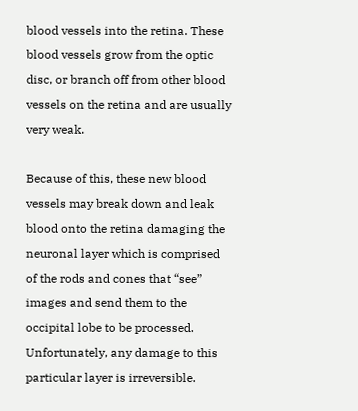blood vessels into the retina. These blood vessels grow from the optic disc, or branch off from other blood vessels on the retina and are usually very weak.

Because of this, these new blood vessels may break down and leak blood onto the retina damaging the neuronal layer which is comprised of the rods and cones that “see” images and send them to the occipital lobe to be processed. Unfortunately, any damage to this particular layer is irreversible.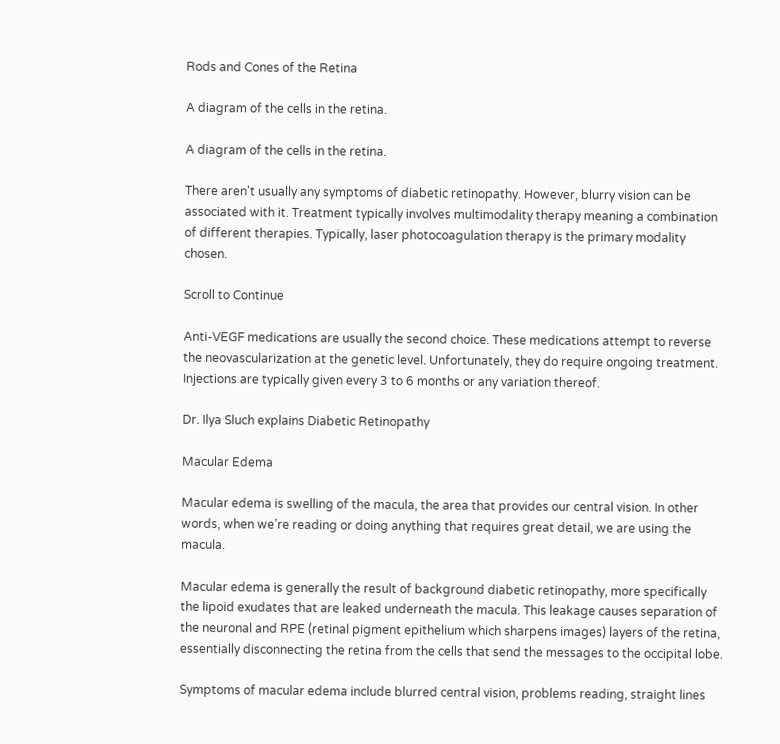Rods and Cones of the Retina

A diagram of the cells in the retina.

A diagram of the cells in the retina.

There aren't usually any symptoms of diabetic retinopathy. However, blurry vision can be associated with it. Treatment typically involves multimodality therapy meaning a combination of different therapies. Typically, laser photocoagulation therapy is the primary modality chosen.

Scroll to Continue

Anti-VEGF medications are usually the second choice. These medications attempt to reverse the neovascularization at the genetic level. Unfortunately, they do require ongoing treatment. Injections are typically given every 3 to 6 months or any variation thereof.

Dr. Ilya Sluch explains Diabetic Retinopathy

Macular Edema

Macular edema is swelling of the macula, the area that provides our central vision. In other words, when we’re reading or doing anything that requires great detail, we are using the macula.

Macular edema is generally the result of background diabetic retinopathy, more specifically the lipoid exudates that are leaked underneath the macula. This leakage causes separation of the neuronal and RPE (retinal pigment epithelium which sharpens images) layers of the retina, essentially disconnecting the retina from the cells that send the messages to the occipital lobe.

Symptoms of macular edema include blurred central vision, problems reading, straight lines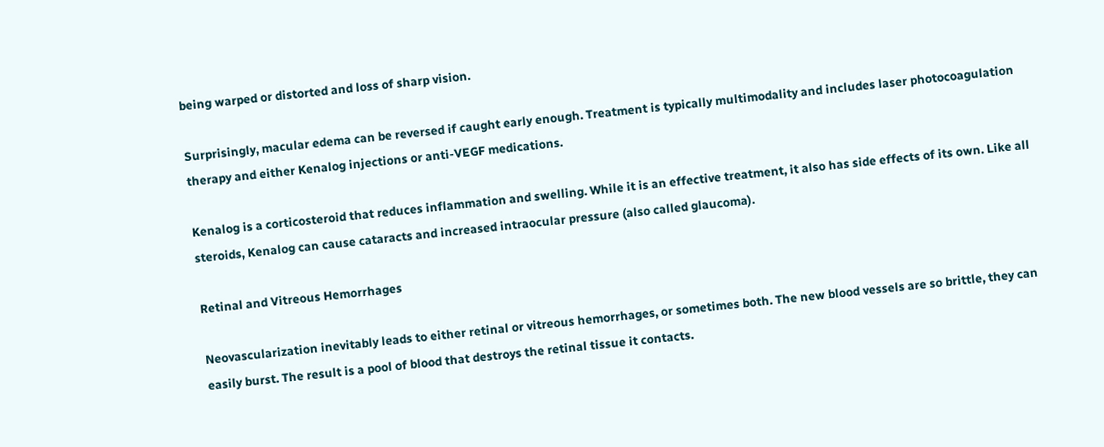being warped or distorted and loss of sharp vision.

Surprisingly, macular edema can be reversed if caught early enough. Treatment is typically multimodality and includes laser photocoagulation therapy and either Kenalog injections or anti-VEGF medications.

Kenalog is a corticosteroid that reduces inflammation and swelling. While it is an effective treatment, it also has side effects of its own. Like all steroids, Kenalog can cause cataracts and increased intraocular pressure (also called glaucoma).

Retinal and Vitreous Hemorrhages

Neovascularization inevitably leads to either retinal or vitreous hemorrhages, or sometimes both. The new blood vessels are so brittle, they can easily burst. The result is a pool of blood that destroys the retinal tissue it contacts.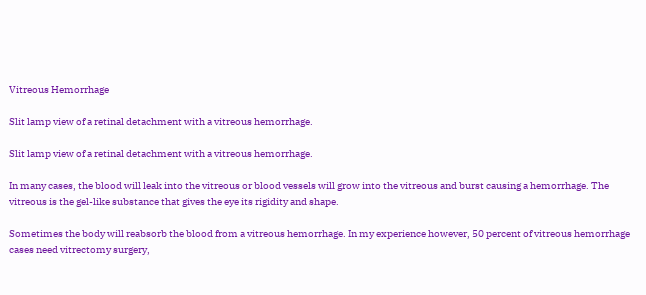Vitreous Hemorrhage

Slit lamp view of a retinal detachment with a vitreous hemorrhage.

Slit lamp view of a retinal detachment with a vitreous hemorrhage.

In many cases, the blood will leak into the vitreous or blood vessels will grow into the vitreous and burst causing a hemorrhage. The vitreous is the gel-like substance that gives the eye its rigidity and shape.

Sometimes the body will reabsorb the blood from a vitreous hemorrhage. In my experience however, 50 percent of vitreous hemorrhage cases need vitrectomy surgery,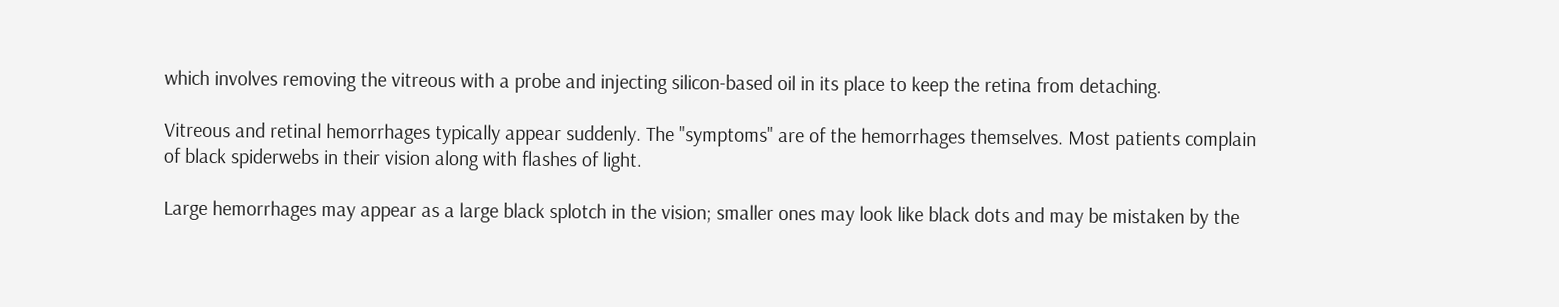which involves removing the vitreous with a probe and injecting silicon-based oil in its place to keep the retina from detaching.

Vitreous and retinal hemorrhages typically appear suddenly. The "symptoms" are of the hemorrhages themselves. Most patients complain of black spiderwebs in their vision along with flashes of light.

Large hemorrhages may appear as a large black splotch in the vision; smaller ones may look like black dots and may be mistaken by the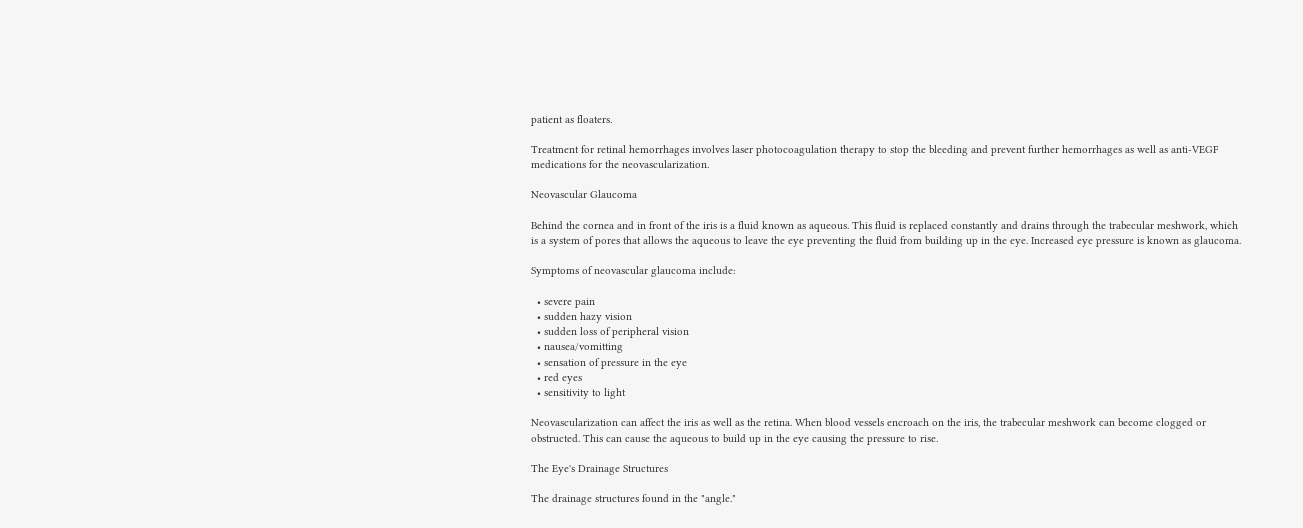patient as floaters.

Treatment for retinal hemorrhages involves laser photocoagulation therapy to stop the bleeding and prevent further hemorrhages as well as anti-VEGF medications for the neovascularization.

Neovascular Glaucoma

Behind the cornea and in front of the iris is a fluid known as aqueous. This fluid is replaced constantly and drains through the trabecular meshwork, which is a system of pores that allows the aqueous to leave the eye preventing the fluid from building up in the eye. Increased eye pressure is known as glaucoma.

Symptoms of neovascular glaucoma include:

  • severe pain
  • sudden hazy vision
  • sudden loss of peripheral vision
  • nausea/vomitting
  • sensation of pressure in the eye
  • red eyes
  • sensitivity to light

Neovascularization can affect the iris as well as the retina. When blood vessels encroach on the iris, the trabecular meshwork can become clogged or obstructed. This can cause the aqueous to build up in the eye causing the pressure to rise.

The Eye's Drainage Structures

The drainage structures found in the "angle."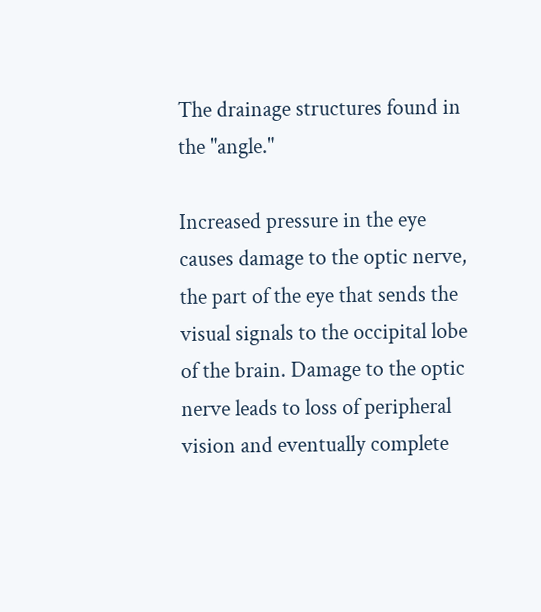The drainage structures found in the "angle."

Increased pressure in the eye causes damage to the optic nerve, the part of the eye that sends the visual signals to the occipital lobe of the brain. Damage to the optic nerve leads to loss of peripheral vision and eventually complete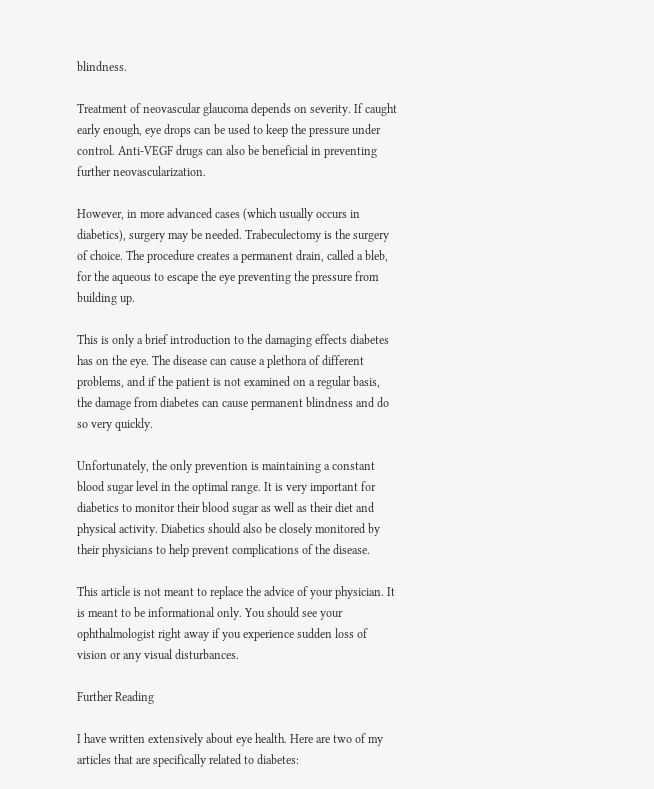blindness.

Treatment of neovascular glaucoma depends on severity. If caught early enough, eye drops can be used to keep the pressure under control. Anti-VEGF drugs can also be beneficial in preventing further neovascularization.

However, in more advanced cases (which usually occurs in diabetics), surgery may be needed. Trabeculectomy is the surgery of choice. The procedure creates a permanent drain, called a bleb, for the aqueous to escape the eye preventing the pressure from building up.

This is only a brief introduction to the damaging effects diabetes has on the eye. The disease can cause a plethora of different problems, and if the patient is not examined on a regular basis, the damage from diabetes can cause permanent blindness and do so very quickly.

Unfortunately, the only prevention is maintaining a constant blood sugar level in the optimal range. It is very important for diabetics to monitor their blood sugar as well as their diet and physical activity. Diabetics should also be closely monitored by their physicians to help prevent complications of the disease.

This article is not meant to replace the advice of your physician. It is meant to be informational only. You should see your ophthalmologist right away if you experience sudden loss of vision or any visual disturbances.

Further Reading

I have written extensively about eye health. Here are two of my articles that are specifically related to diabetes: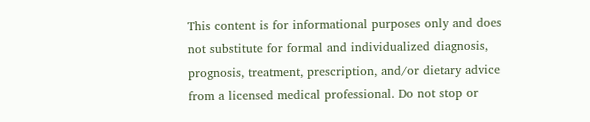This content is for informational purposes only and does not substitute for formal and individualized diagnosis, prognosis, treatment, prescription, and/or dietary advice from a licensed medical professional. Do not stop or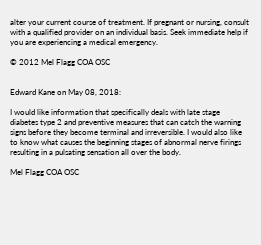alter your current course of treatment. If pregnant or nursing, consult with a qualified provider on an individual basis. Seek immediate help if you are experiencing a medical emergency.

© 2012 Mel Flagg COA OSC


Edward Kane on May 08, 2018:

I would like information that specifically deals with late stage diabetes type 2 and preventive measures that can catch the warning signs before they become terminal and irreversible. I would also like to know what causes the beginning stages of abnormal nerve firings resulting in a pulsating sensation all over the body.

Mel Flagg COA OSC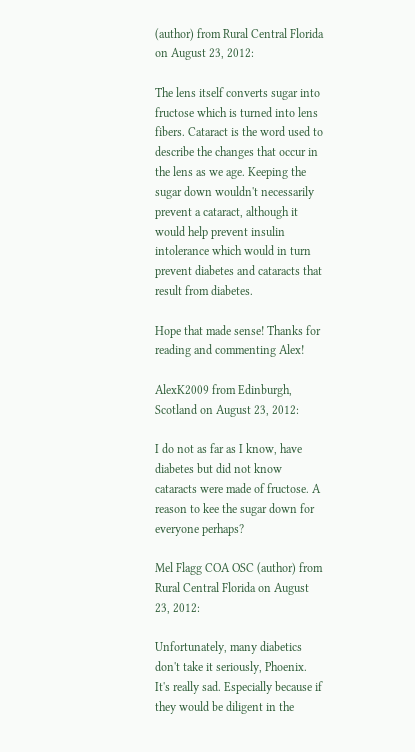(author) from Rural Central Florida on August 23, 2012:

The lens itself converts sugar into fructose which is turned into lens fibers. Cataract is the word used to describe the changes that occur in the lens as we age. Keeping the sugar down wouldn't necessarily prevent a cataract, although it would help prevent insulin intolerance which would in turn prevent diabetes and cataracts that result from diabetes.

Hope that made sense! Thanks for reading and commenting Alex!

AlexK2009 from Edinburgh, Scotland on August 23, 2012:

I do not as far as I know, have diabetes but did not know cataracts were made of fructose. A reason to kee the sugar down for everyone perhaps?

Mel Flagg COA OSC (author) from Rural Central Florida on August 23, 2012:

Unfortunately, many diabetics don't take it seriously, Phoenix. It's really sad. Especially because if they would be diligent in the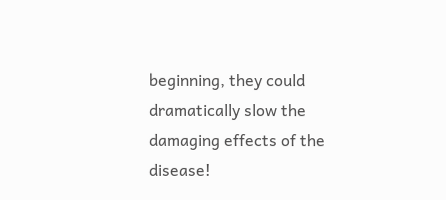beginning, they could dramatically slow the damaging effects of the disease!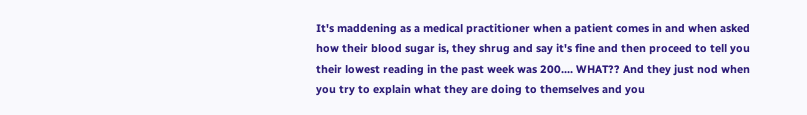It's maddening as a medical practitioner when a patient comes in and when asked how their blood sugar is, they shrug and say it's fine and then proceed to tell you their lowest reading in the past week was 200.... WHAT?? And they just nod when you try to explain what they are doing to themselves and you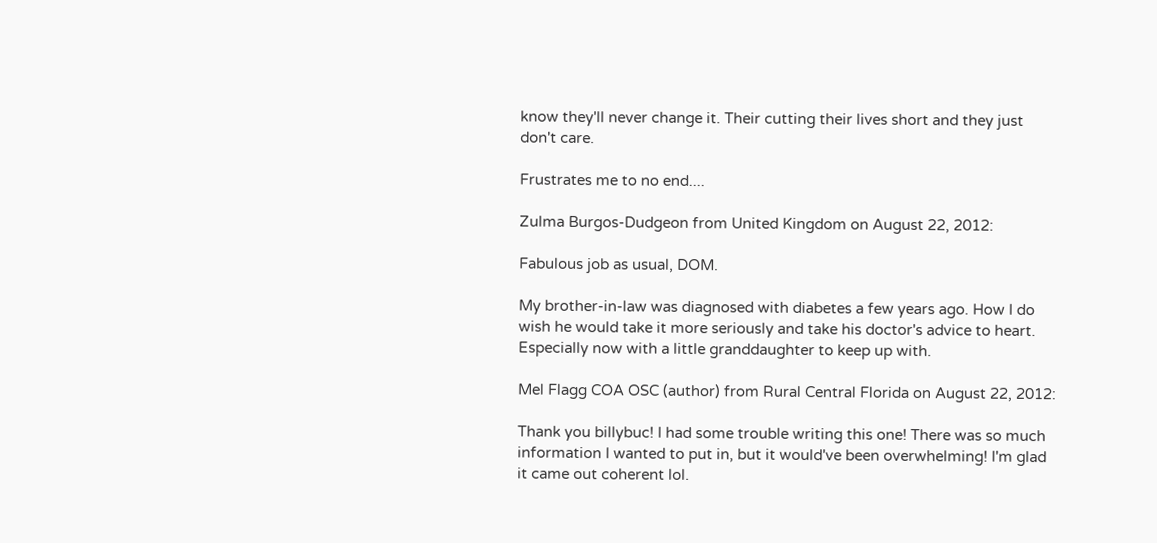know they'll never change it. Their cutting their lives short and they just don't care.

Frustrates me to no end....

Zulma Burgos-Dudgeon from United Kingdom on August 22, 2012:

Fabulous job as usual, DOM.

My brother-in-law was diagnosed with diabetes a few years ago. How I do wish he would take it more seriously and take his doctor's advice to heart. Especially now with a little granddaughter to keep up with.

Mel Flagg COA OSC (author) from Rural Central Florida on August 22, 2012:

Thank you billybuc! I had some trouble writing this one! There was so much information I wanted to put in, but it would've been overwhelming! I'm glad it came out coherent lol.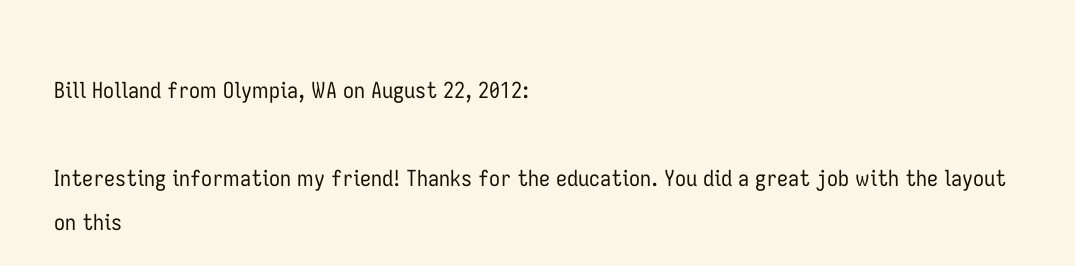Bill Holland from Olympia, WA on August 22, 2012:

Interesting information my friend! Thanks for the education. You did a great job with the layout on this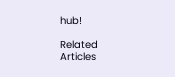hub!

Related Articles